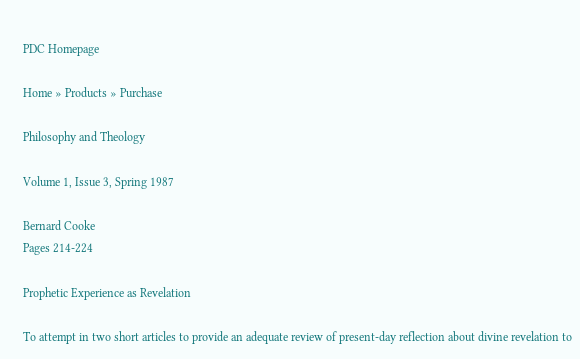PDC Homepage

Home » Products » Purchase

Philosophy and Theology

Volume 1, Issue 3, Spring 1987

Bernard Cooke
Pages 214-224

Prophetic Experience as Revelation

To attempt in two short articles to provide an adequate review of present-day reflection about divine revelation to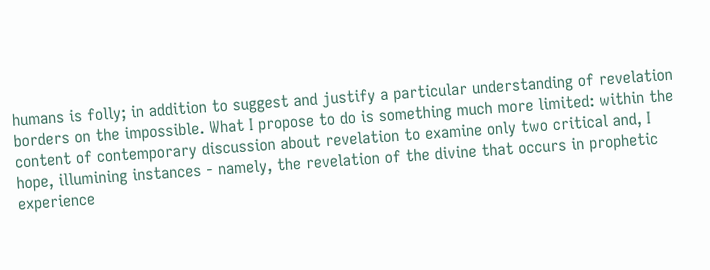humans is folly; in addition to suggest and justify a particular understanding of revelation borders on the impossible. What I propose to do is something much more limited: within the content of contemporary discussion about revelation to examine only two critical and, I hope, illumining instances - namely, the revelation of the divine that occurs in prophetic experience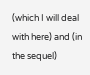(which I will deal with here) and (in the sequel)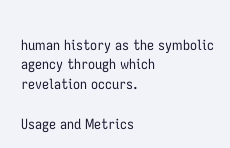human history as the symbolic agency through which revelation occurs.

Usage and Metrics